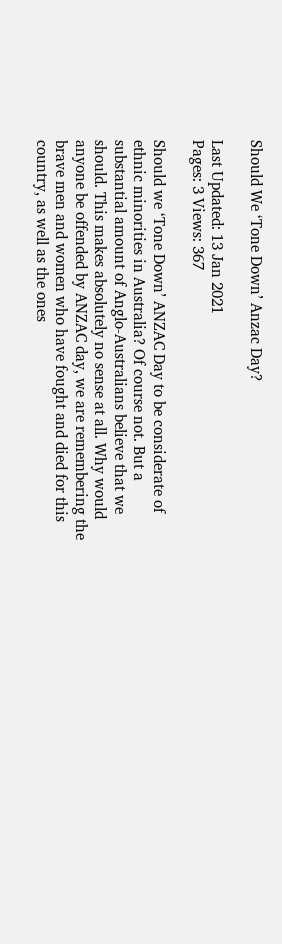Should We ‘Tone Down’ Anzac Day?

Last Updated: 13 Jan 2021
Pages: 3 Views: 367

Should we ‘Tone Down’ ANZAC Day to be considerate of ethnic minorities in Australia? Of course not. But a substantial amount of Anglo-Australians believe that we should. This makes absolutely no sense at all. Why would anyone be offended by ANZAC day, we are remembering the brave men and women who have fought and died for this country, as well as the ones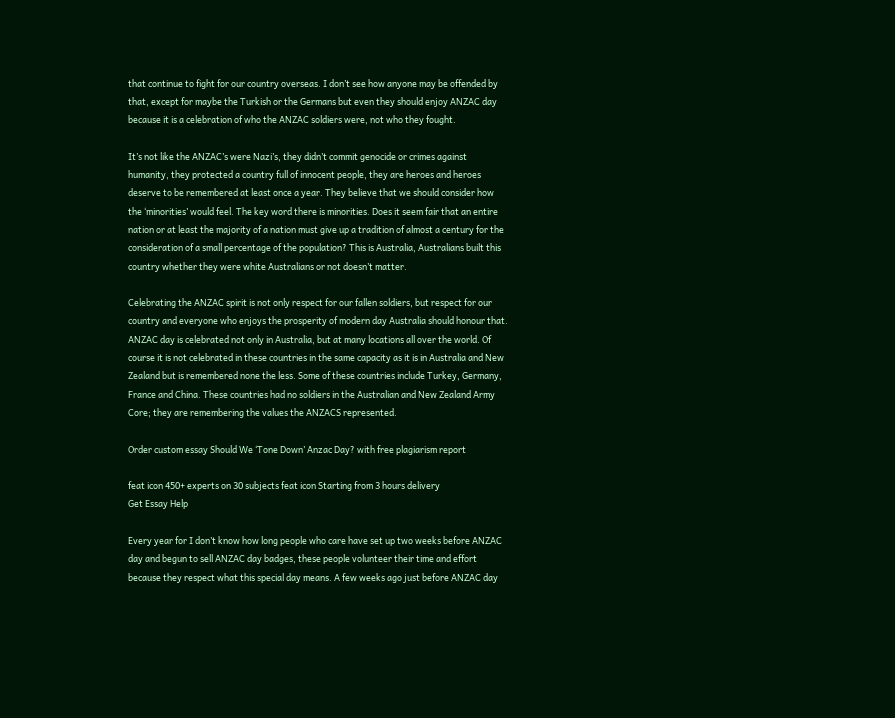that continue to fight for our country overseas. I don’t see how anyone may be offended by that, except for maybe the Turkish or the Germans but even they should enjoy ANZAC day because it is a celebration of who the ANZAC soldiers were, not who they fought.

It’s not like the ANZAC’s were Nazi’s, they didn’t commit genocide or crimes against humanity, they protected a country full of innocent people, they are heroes and heroes deserve to be remembered at least once a year. They believe that we should consider how the ‘minorities’ would feel. The key word there is minorities. Does it seem fair that an entire nation or at least the majority of a nation must give up a tradition of almost a century for the consideration of a small percentage of the population? This is Australia, Australians built this country whether they were white Australians or not doesn’t matter.

Celebrating the ANZAC spirit is not only respect for our fallen soldiers, but respect for our country and everyone who enjoys the prosperity of modern day Australia should honour that. ANZAC day is celebrated not only in Australia, but at many locations all over the world. Of course it is not celebrated in these countries in the same capacity as it is in Australia and New Zealand but is remembered none the less. Some of these countries include Turkey, Germany, France and China. These countries had no soldiers in the Australian and New Zealand Army Core; they are remembering the values the ANZACS represented.

Order custom essay Should We ‘Tone Down’ Anzac Day? with free plagiarism report

feat icon 450+ experts on 30 subjects feat icon Starting from 3 hours delivery
Get Essay Help

Every year for I don’t know how long people who care have set up two weeks before ANZAC day and begun to sell ANZAC day badges, these people volunteer their time and effort because they respect what this special day means. A few weeks ago just before ANZAC day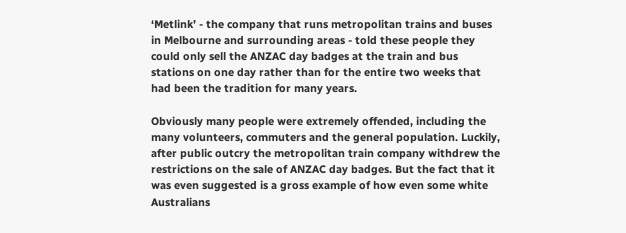‘Metlink’ - the company that runs metropolitan trains and buses in Melbourne and surrounding areas - told these people they could only sell the ANZAC day badges at the train and bus stations on one day rather than for the entire two weeks that had been the tradition for many years.

Obviously many people were extremely offended, including the many volunteers, commuters and the general population. Luckily, after public outcry the metropolitan train company withdrew the restrictions on the sale of ANZAC day badges. But the fact that it was even suggested is a gross example of how even some white Australians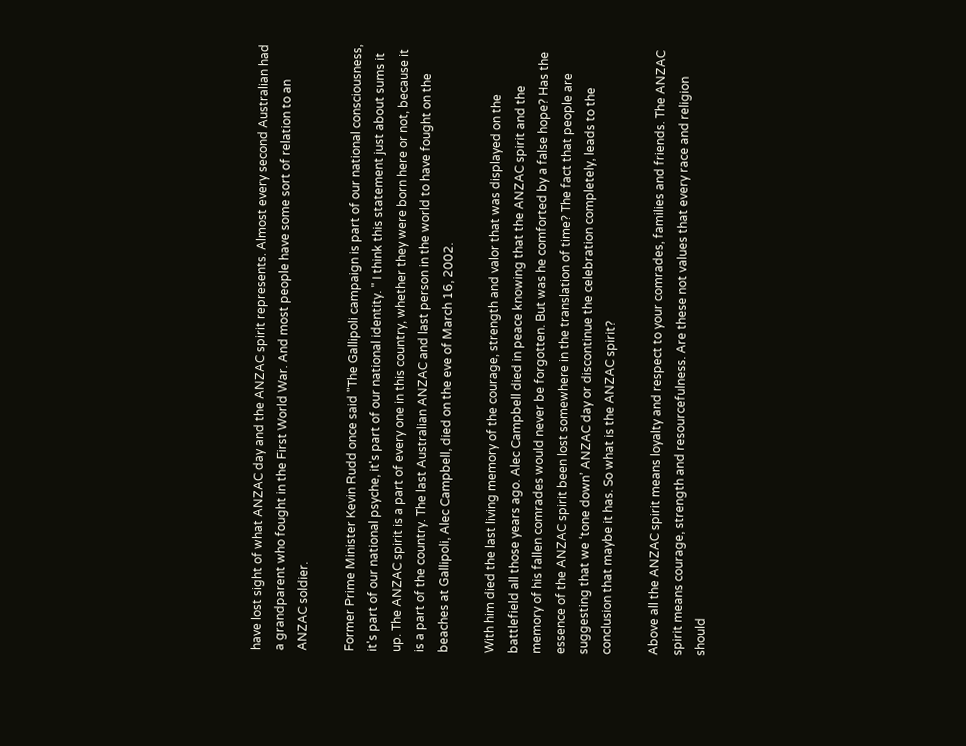have lost sight of what ANZAC day and the ANZAC spirit represents. Almost every second Australian had a grandparent who fought in the First World War. And most people have some sort of relation to an ANZAC soldier.

Former Prime Minister Kevin Rudd once said "The Gallipoli campaign is part of our national consciousness, it's part of our national psyche, it's part of our national identity. " I think this statement just about sums it up. The ANZAC spirit is a part of every one in this country, whether they were born here or not, because it is a part of the country. The last Australian ANZAC and last person in the world to have fought on the beaches at Gallipoli, Alec Campbell, died on the eve of March 16, 2002.

With him died the last living memory of the courage, strength and valor that was displayed on the battlefield all those years ago. Alec Campbell died in peace knowing that the ANZAC spirit and the memory of his fallen comrades would never be forgotten. But was he comforted by a false hope? Has the essence of the ANZAC spirit been lost somewhere in the translation of time? The fact that people are suggesting that we ‘tone down’ ANZAC day or discontinue the celebration completely, leads to the conclusion that maybe it has. So what is the ANZAC spirit?

Above all the ANZAC spirit means loyalty and respect to your comrades, families and friends. The ANZAC spirit means courage, strength and resourcefulness. Are these not values that every race and religion should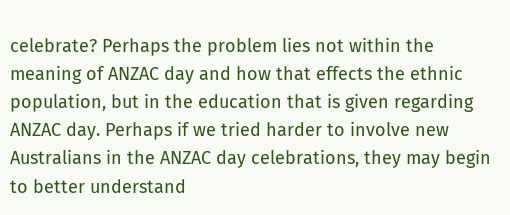celebrate? Perhaps the problem lies not within the meaning of ANZAC day and how that effects the ethnic population, but in the education that is given regarding ANZAC day. Perhaps if we tried harder to involve new Australians in the ANZAC day celebrations, they may begin to better understand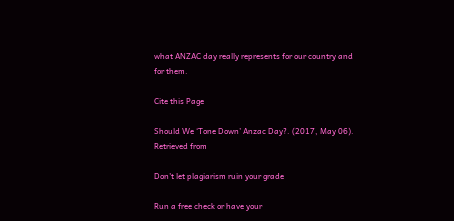what ANZAC day really represents for our country and for them.

Cite this Page

Should We ‘Tone Down’ Anzac Day?. (2017, May 06). Retrieved from

Don't let plagiarism ruin your grade

Run a free check or have your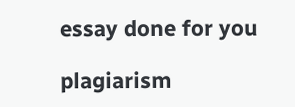essay done for you

plagiarism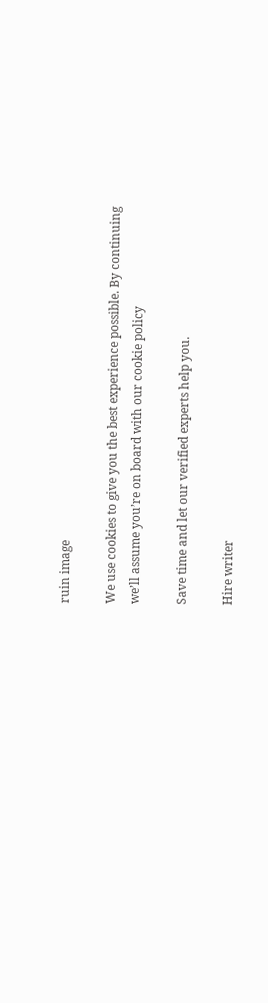ruin image

We use cookies to give you the best experience possible. By continuing we’ll assume you’re on board with our cookie policy

Save time and let our verified experts help you.

Hire writer